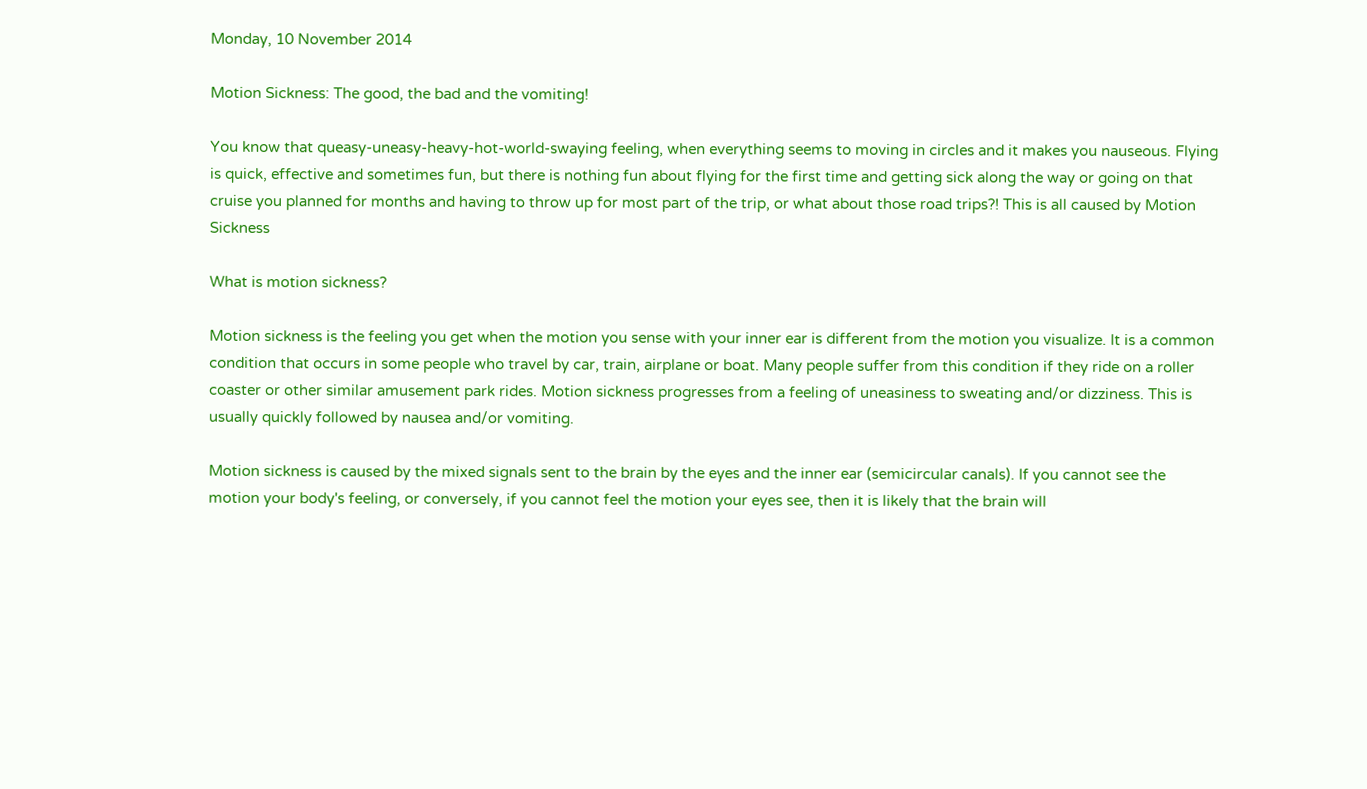Monday, 10 November 2014

Motion Sickness: The good, the bad and the vomiting!

You know that queasy-uneasy-heavy-hot-world-swaying feeling, when everything seems to moving in circles and it makes you nauseous. Flying is quick, effective and sometimes fun, but there is nothing fun about flying for the first time and getting sick along the way or going on that cruise you planned for months and having to throw up for most part of the trip, or what about those road trips?! This is all caused by Motion Sickness

What is motion sickness?

Motion sickness is the feeling you get when the motion you sense with your inner ear is different from the motion you visualize. It is a common condition that occurs in some people who travel by car, train, airplane or boat. Many people suffer from this condition if they ride on a roller coaster or other similar amusement park rides. Motion sickness progresses from a feeling of uneasiness to sweating and/or dizziness. This is usually quickly followed by nausea and/or vomiting.

Motion sickness is caused by the mixed signals sent to the brain by the eyes and the inner ear (semicircular canals). If you cannot see the motion your body's feeling, or conversely, if you cannot feel the motion your eyes see, then it is likely that the brain will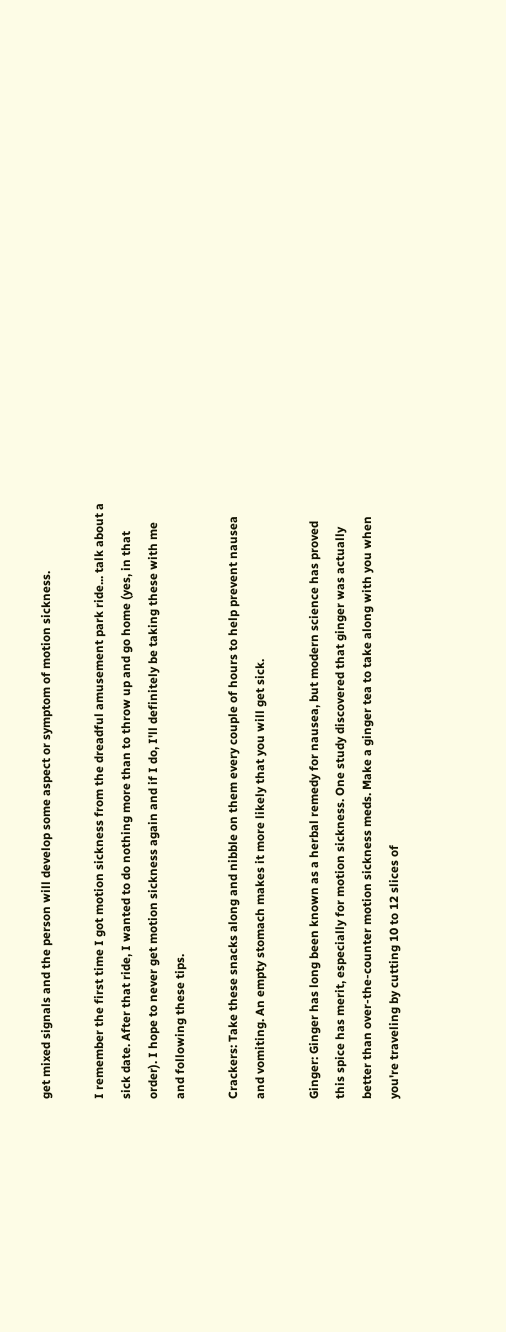get mixed signals and the person will develop some aspect or symptom of motion sickness.

I remember the first time I got motion sickness from the dreadful amusement park ride... talk about a sick date. After that ride, I wanted to do nothing more than to throw up and go home (yes, in that order). I hope to never get motion sickness again and if I do, I'll definitely be taking these with me and following these tips.

Crackers: Take these snacks along and nibble on them every couple of hours to help prevent nausea and vomiting. An empty stomach makes it more likely that you will get sick.

Ginger: Ginger has long been known as a herbal remedy for nausea, but modern science has proved this spice has merit, especially for motion sickness. One study discovered that ginger was actually better than over-the-counter motion sickness meds. Make a ginger tea to take along with you when you're traveling by cutting 10 to 12 slices of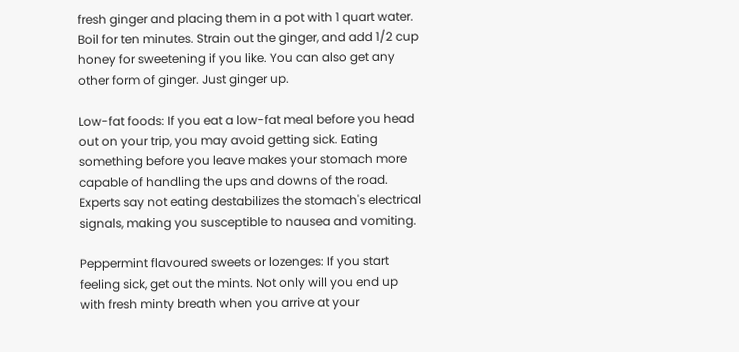fresh ginger and placing them in a pot with 1 quart water. Boil for ten minutes. Strain out the ginger, and add 1/2 cup honey for sweetening if you like. You can also get any other form of ginger. Just ginger up.

Low-fat foods: If you eat a low-fat meal before you head out on your trip, you may avoid getting sick. Eating something before you leave makes your stomach more capable of handling the ups and downs of the road. Experts say not eating destabilizes the stomach's electrical signals, making you susceptible to nausea and vomiting.

Peppermint flavoured sweets or lozenges: If you start feeling sick, get out the mints. Not only will you end up with fresh minty breath when you arrive at your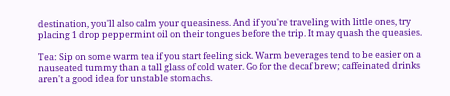destination, you'll also calm your queasiness. And if you're traveling with little ones, try placing 1 drop peppermint oil on their tongues before the trip. It may quash the queasies.

Tea: Sip on some warm tea if you start feeling sick. Warm beverages tend to be easier on a nauseated tummy than a tall glass of cold water. Go for the decaf brew; caffeinated drinks aren't a good idea for unstable stomachs.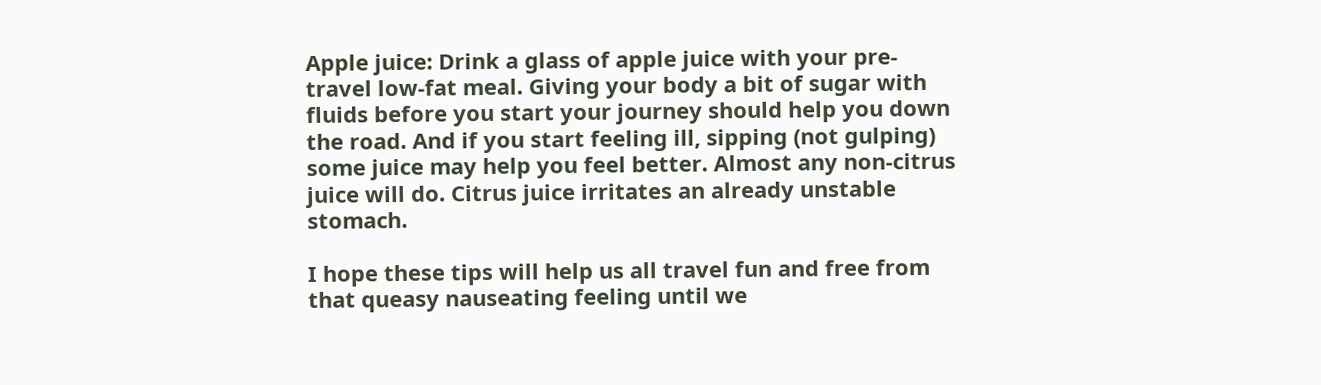Apple juice: Drink a glass of apple juice with your pre-travel low-fat meal. Giving your body a bit of sugar with fluids before you start your journey should help you down the road. And if you start feeling ill, sipping (not gulping) some juice may help you feel better. Almost any non-citrus juice will do. Citrus juice irritates an already unstable stomach.

I hope these tips will help us all travel fun and free from that queasy nauseating feeling until we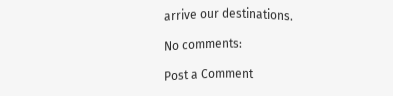arrive our destinations.

No comments:

Post a Comment